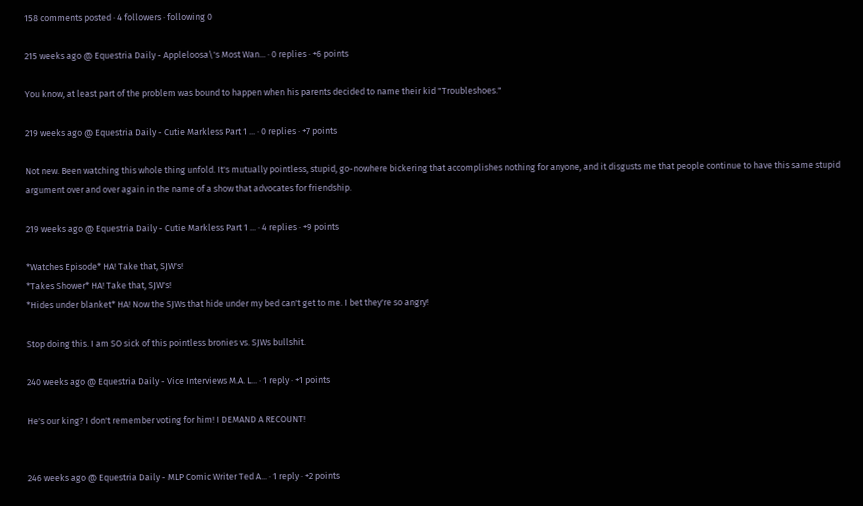158 comments posted · 4 followers · following 0

215 weeks ago @ Equestria Daily - Appleloosa\'s Most Wan... · 0 replies · +6 points

You know, at least part of the problem was bound to happen when his parents decided to name their kid "Troubleshoes."

219 weeks ago @ Equestria Daily - Cutie Markless Part 1 ... · 0 replies · +7 points

Not new. Been watching this whole thing unfold. It's mutually pointless, stupid, go-nowhere bickering that accomplishes nothing for anyone, and it disgusts me that people continue to have this same stupid argument over and over again in the name of a show that advocates for friendship.

219 weeks ago @ Equestria Daily - Cutie Markless Part 1 ... · 4 replies · +9 points

*Watches Episode* HA! Take that, SJW's!
*Takes Shower* HA! Take that, SJW's!
*Hides under blanket* HA! Now the SJWs that hide under my bed can't get to me. I bet they're so angry!

Stop doing this. I am SO sick of this pointless bronies vs. SJWs bullshit.

240 weeks ago @ Equestria Daily - Vice Interviews M.A. L... · 1 reply · +1 points

He's our king? I don't remember voting for him! I DEMAND A RECOUNT!


246 weeks ago @ Equestria Daily - MLP Comic Writer Ted A... · 1 reply · +2 points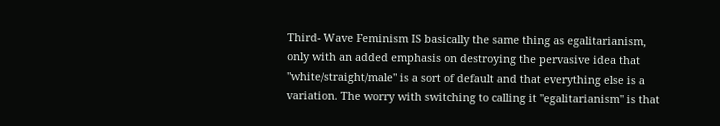Third- Wave Feminism IS basically the same thing as egalitarianism, only with an added emphasis on destroying the pervasive idea that "white/straight/male" is a sort of default and that everything else is a variation. The worry with switching to calling it "egalitarianism" is that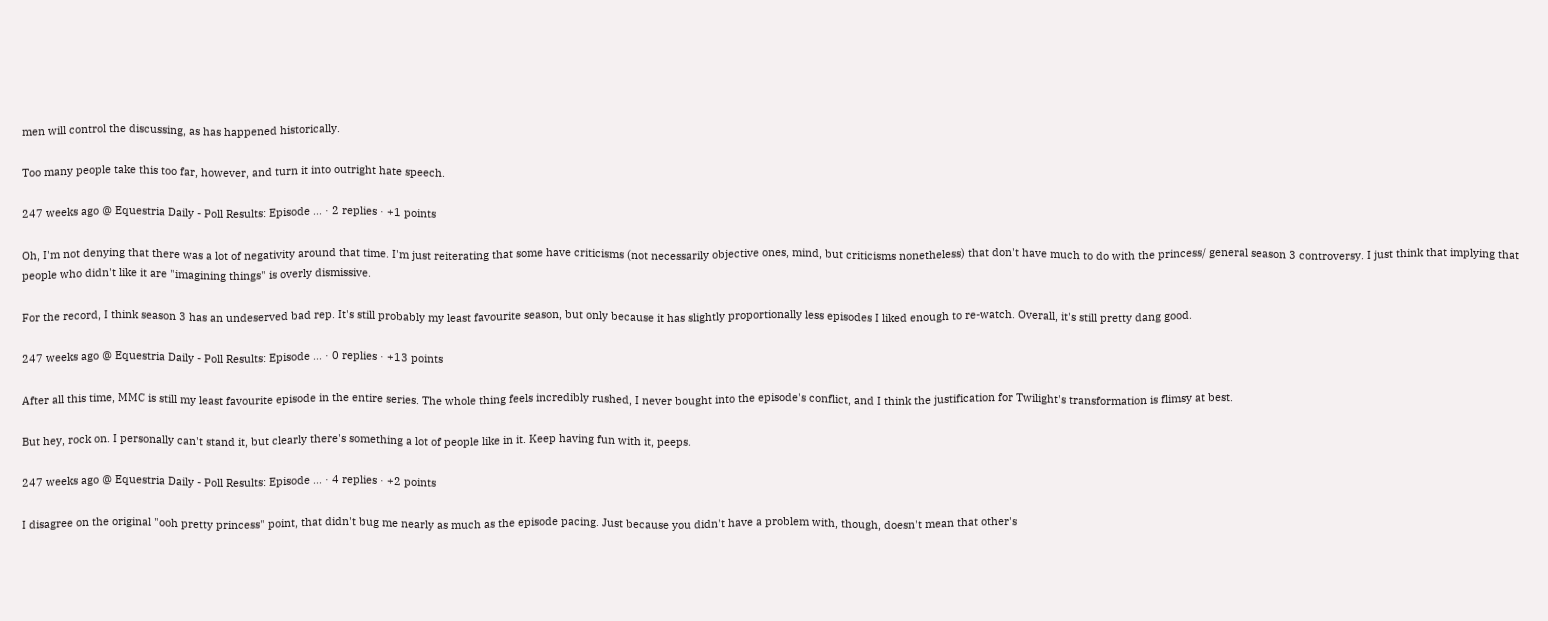men will control the discussing, as has happened historically.

Too many people take this too far, however, and turn it into outright hate speech.

247 weeks ago @ Equestria Daily - Poll Results: Episode ... · 2 replies · +1 points

Oh, I'm not denying that there was a lot of negativity around that time. I'm just reiterating that some have criticisms (not necessarily objective ones, mind, but criticisms nonetheless) that don't have much to do with the princess/ general season 3 controversy. I just think that implying that people who didn't like it are "imagining things" is overly dismissive.

For the record, I think season 3 has an undeserved bad rep. It's still probably my least favourite season, but only because it has slightly proportionally less episodes I liked enough to re-watch. Overall, it's still pretty dang good.

247 weeks ago @ Equestria Daily - Poll Results: Episode ... · 0 replies · +13 points

After all this time, MMC is still my least favourite episode in the entire series. The whole thing feels incredibly rushed, I never bought into the episode's conflict, and I think the justification for Twilight's transformation is flimsy at best.

But hey, rock on. I personally can't stand it, but clearly there's something a lot of people like in it. Keep having fun with it, peeps.

247 weeks ago @ Equestria Daily - Poll Results: Episode ... · 4 replies · +2 points

I disagree on the original "ooh pretty princess" point, that didn't bug me nearly as much as the episode pacing. Just because you didn't have a problem with, though, doesn't mean that other's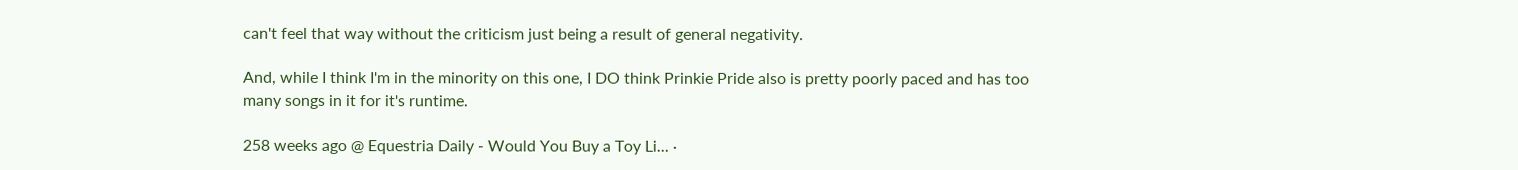can't feel that way without the criticism just being a result of general negativity.

And, while I think I'm in the minority on this one, I DO think Prinkie Pride also is pretty poorly paced and has too many songs in it for it's runtime.

258 weeks ago @ Equestria Daily - Would You Buy a Toy Li... ·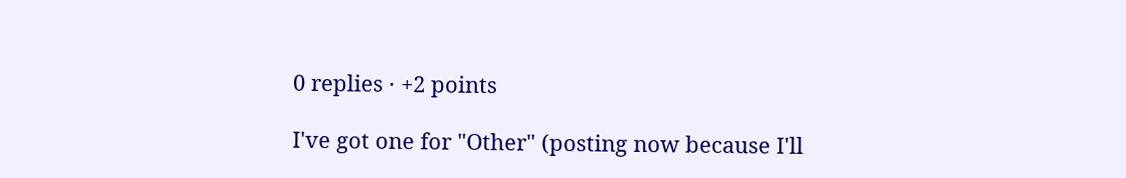0 replies · +2 points

I've got one for "Other" (posting now because I'll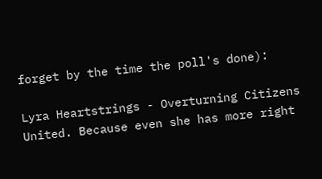forget by the time the poll's done):

Lyra Heartstrings - Overturning Citizens United. Because even she has more right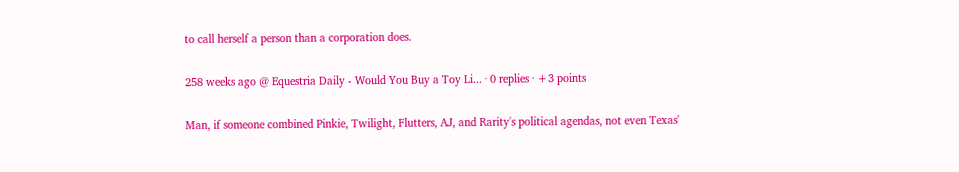to call herself a person than a corporation does.

258 weeks ago @ Equestria Daily - Would You Buy a Toy Li... · 0 replies · +3 points

Man, if someone combined Pinkie, Twilight, Flutters, AJ, and Rarity's political agendas, not even Texas'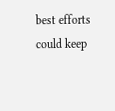best efforts could keep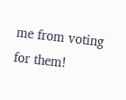me from voting for them!